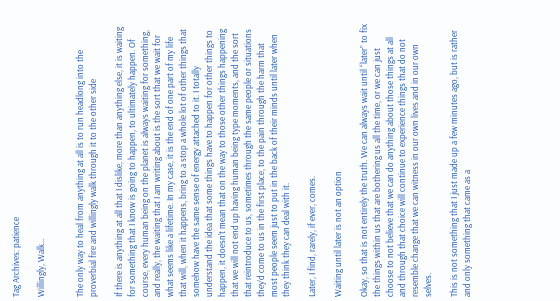Tag Archives: patience

Willingly, Walk…


The only way to heal from anything at all is to run headlong into the proverbial fire and willingly walk through it to the other side

If there is anything at all that I dislike, more than anything else, it is waiting for something that I know is going to happen, to ultimately happen. Of course, every human being on the planet is always waiting for something, and really, the waiting that I am writing about is the sort that we wait for what seems like a lifetime. In my case, it is the end of one part of my life that will, when it happens, bring to a stop a whole lot of other things that somehow have the same sense of energy attached to it. I totally understand the idea that some things have to happen for other things to happen, it doesn’t mean that on the way to those other things happening that we will not end up having human being type moments, and the sort that reintroduce to us, sometimes through the same people or situations they’d come to us in the first place, to the pain through the harm that most people seem just to put in the back of their minds until later when they think they can deal with it.

Later, I find, rarely, if ever, comes.

Waiting until later is not an option

Okay, so that is not entirely the truth. We can always wait until “later” to fix the things within us that are bothering us all the time, or we can just choose to not believe that we can do anything about those things at all and through that choice will continue to experience things that do not resemble change that we can witness in our own lives and in our own selves.

This is not something that I just made up a few minutes ago, but is rather and only something that came as a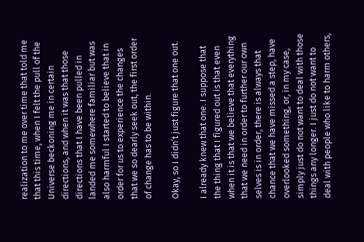realization to me over time that told me that this time, when I felt the pull of the Universe beckoning me in certain directions, and when it was that those directions that I have been pulled in landed me somewhere familiar but was also harmful I started to believe that in order for us to experience the changes that we so dearly seek out, the first order of change has to be within.

Okay, so I didn’t just figure that one out.

I already knew that one. I suppose that the thing that I figured out is that even when it is that we believe that everything that we need in order to further our own selves is in order, there is always that chance that we have missed a step, have overlooked something, or, in my case, simply just do not want to deal with those things any longer. I just do not want to deal with people who like to harm others,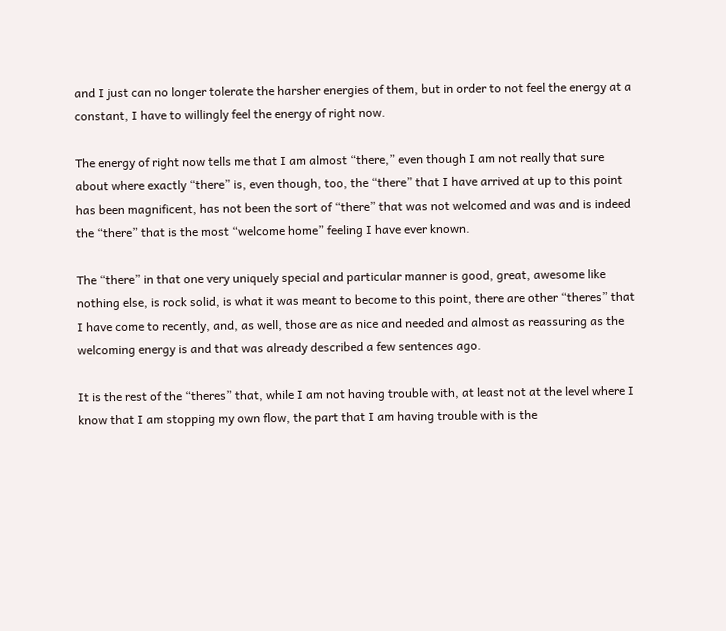and I just can no longer tolerate the harsher energies of them, but in order to not feel the energy at a constant, I have to willingly feel the energy of right now.

The energy of right now tells me that I am almost “there,” even though I am not really that sure about where exactly “there” is, even though, too, the “there” that I have arrived at up to this point has been magnificent, has not been the sort of “there” that was not welcomed and was and is indeed the “there” that is the most “welcome home” feeling I have ever known.

The “there” in that one very uniquely special and particular manner is good, great, awesome like nothing else, is rock solid, is what it was meant to become to this point, there are other “theres” that I have come to recently, and, as well, those are as nice and needed and almost as reassuring as the welcoming energy is and that was already described a few sentences ago.

It is the rest of the “theres” that, while I am not having trouble with, at least not at the level where I know that I am stopping my own flow, the part that I am having trouble with is the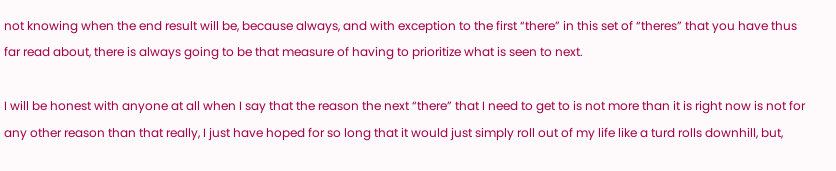not knowing when the end result will be, because always, and with exception to the first “there” in this set of “theres” that you have thus far read about, there is always going to be that measure of having to prioritize what is seen to next.

I will be honest with anyone at all when I say that the reason the next “there” that I need to get to is not more than it is right now is not for any other reason than that really, I just have hoped for so long that it would just simply roll out of my life like a turd rolls downhill, but,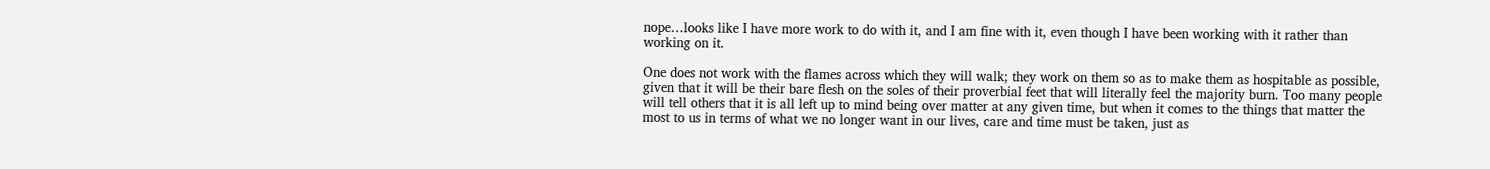nope…looks like I have more work to do with it, and I am fine with it, even though I have been working with it rather than working on it.

One does not work with the flames across which they will walk; they work on them so as to make them as hospitable as possible, given that it will be their bare flesh on the soles of their proverbial feet that will literally feel the majority burn. Too many people will tell others that it is all left up to mind being over matter at any given time, but when it comes to the things that matter the most to us in terms of what we no longer want in our lives, care and time must be taken, just as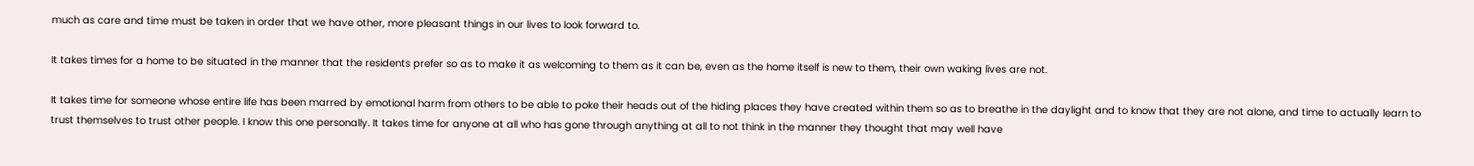much as care and time must be taken in order that we have other, more pleasant things in our lives to look forward to.

It takes times for a home to be situated in the manner that the residents prefer so as to make it as welcoming to them as it can be, even as the home itself is new to them, their own waking lives are not.

It takes time for someone whose entire life has been marred by emotional harm from others to be able to poke their heads out of the hiding places they have created within them so as to breathe in the daylight and to know that they are not alone, and time to actually learn to trust themselves to trust other people. I know this one personally. It takes time for anyone at all who has gone through anything at all to not think in the manner they thought that may well have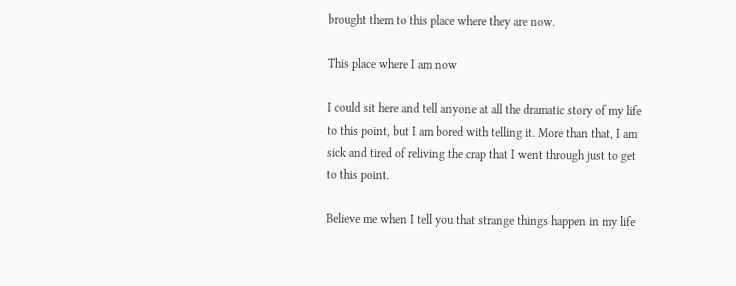brought them to this place where they are now.

This place where I am now

I could sit here and tell anyone at all the dramatic story of my life to this point, but I am bored with telling it. More than that, I am sick and tired of reliving the crap that I went through just to get to this point.

Believe me when I tell you that strange things happen in my life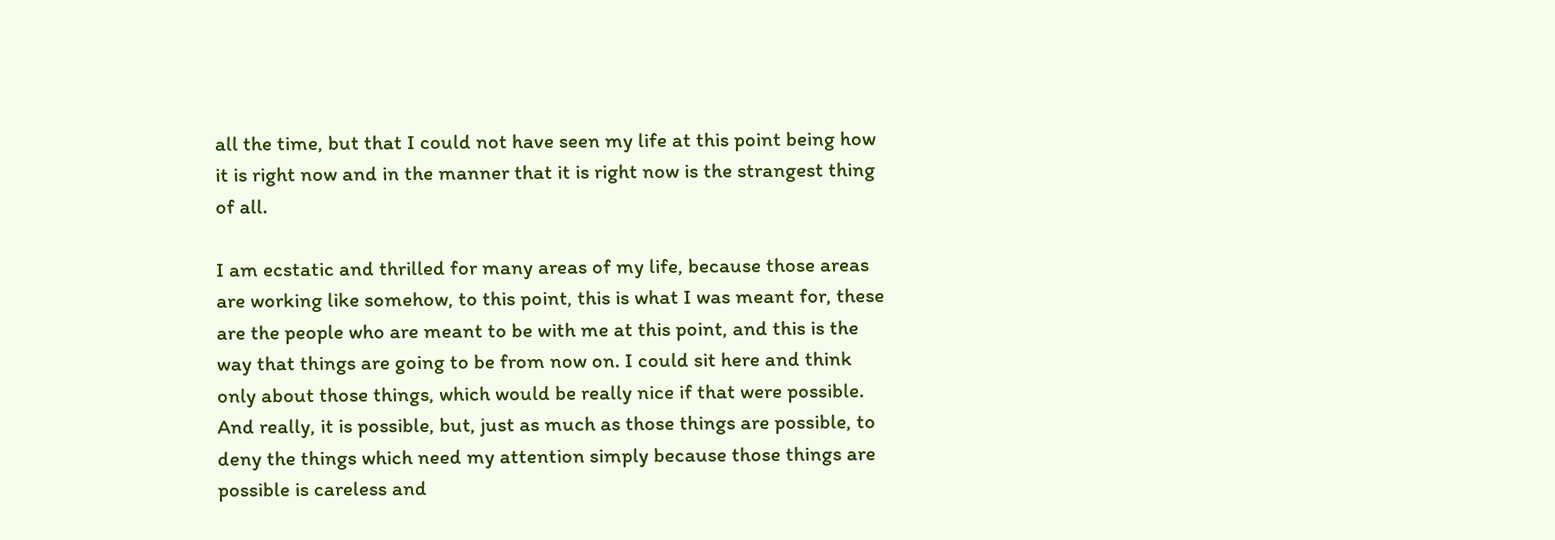all the time, but that I could not have seen my life at this point being how it is right now and in the manner that it is right now is the strangest thing of all.

I am ecstatic and thrilled for many areas of my life, because those areas are working like somehow, to this point, this is what I was meant for, these are the people who are meant to be with me at this point, and this is the way that things are going to be from now on. I could sit here and think only about those things, which would be really nice if that were possible. And really, it is possible, but, just as much as those things are possible, to deny the things which need my attention simply because those things are possible is careless and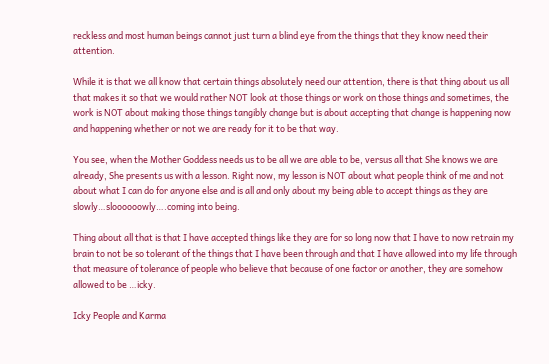reckless and most human beings cannot just turn a blind eye from the things that they know need their attention.

While it is that we all know that certain things absolutely need our attention, there is that thing about us all that makes it so that we would rather NOT look at those things or work on those things and sometimes, the work is NOT about making those things tangibly change but is about accepting that change is happening now and happening whether or not we are ready for it to be that way.

You see, when the Mother Goddess needs us to be all we are able to be, versus all that She knows we are already, She presents us with a lesson. Right now, my lesson is NOT about what people think of me and not about what I can do for anyone else and is all and only about my being able to accept things as they are slowly…sloooooowly….coming into being.

Thing about all that is that I have accepted things like they are for so long now that I have to now retrain my brain to not be so tolerant of the things that I have been through and that I have allowed into my life through that measure of tolerance of people who believe that because of one factor or another, they are somehow allowed to be …icky.

Icky People and Karma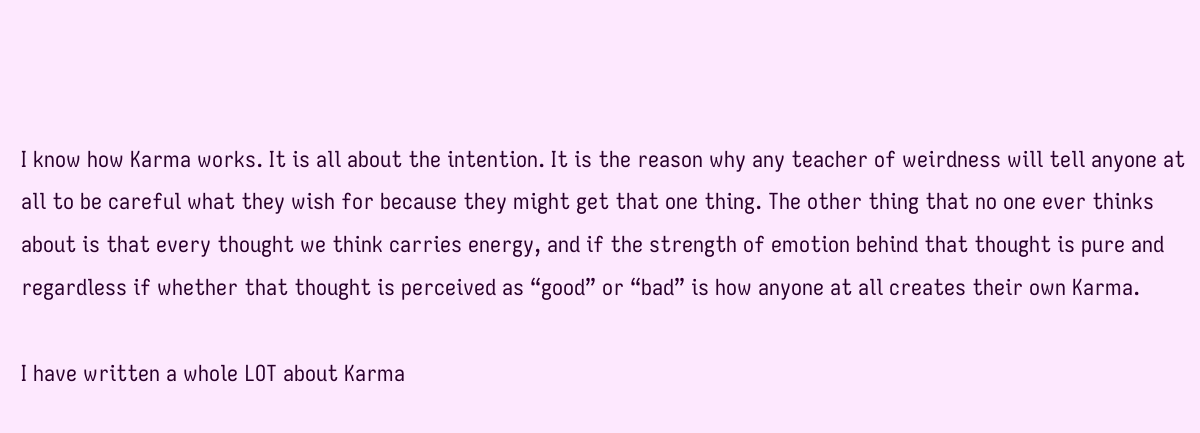I know how Karma works. It is all about the intention. It is the reason why any teacher of weirdness will tell anyone at all to be careful what they wish for because they might get that one thing. The other thing that no one ever thinks about is that every thought we think carries energy, and if the strength of emotion behind that thought is pure and regardless if whether that thought is perceived as “good” or “bad” is how anyone at all creates their own Karma.

I have written a whole LOT about Karma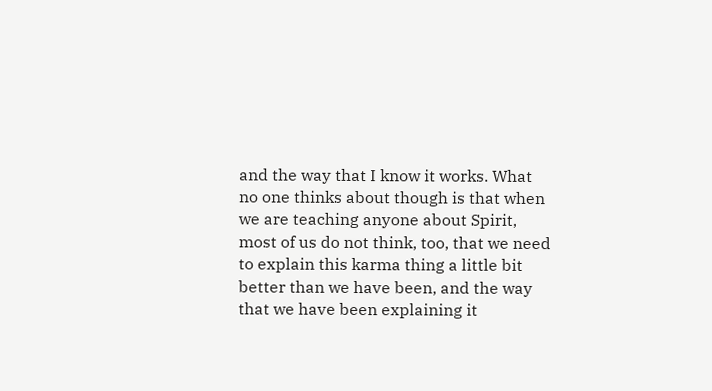and the way that I know it works. What no one thinks about though is that when we are teaching anyone about Spirit, most of us do not think, too, that we need to explain this karma thing a little bit better than we have been, and the way that we have been explaining it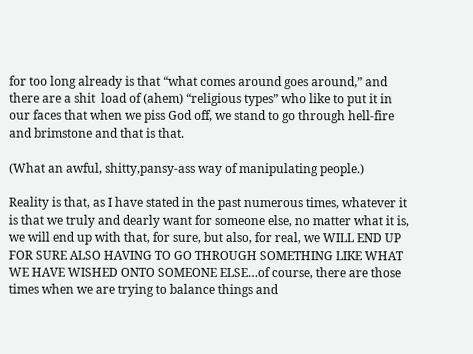for too long already is that “what comes around goes around,” and there are a shit  load of (ahem) “religious types” who like to put it in our faces that when we piss God off, we stand to go through hell-fire and brimstone and that is that.

(What an awful, shitty,pansy-ass way of manipulating people.)

Reality is that, as I have stated in the past numerous times, whatever it is that we truly and dearly want for someone else, no matter what it is, we will end up with that, for sure, but also, for real, we WILL END UP FOR SURE ALSO HAVING TO GO THROUGH SOMETHING LIKE WHAT WE HAVE WISHED ONTO SOMEONE ELSE…of course, there are those times when we are trying to balance things and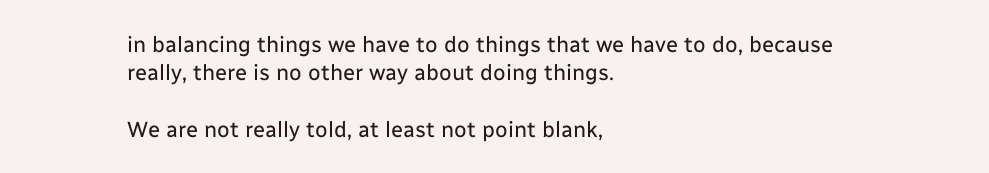in balancing things we have to do things that we have to do, because really, there is no other way about doing things.

We are not really told, at least not point blank,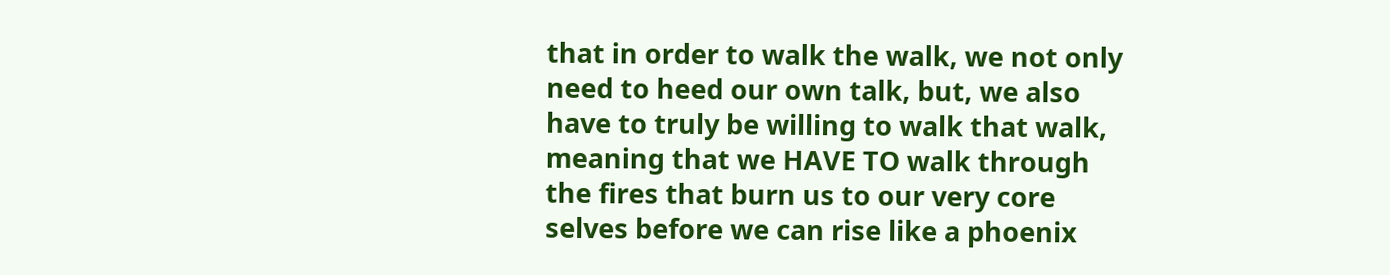that in order to walk the walk, we not only need to heed our own talk, but, we also have to truly be willing to walk that walk, meaning that we HAVE TO walk through the fires that burn us to our very core selves before we can rise like a phoenix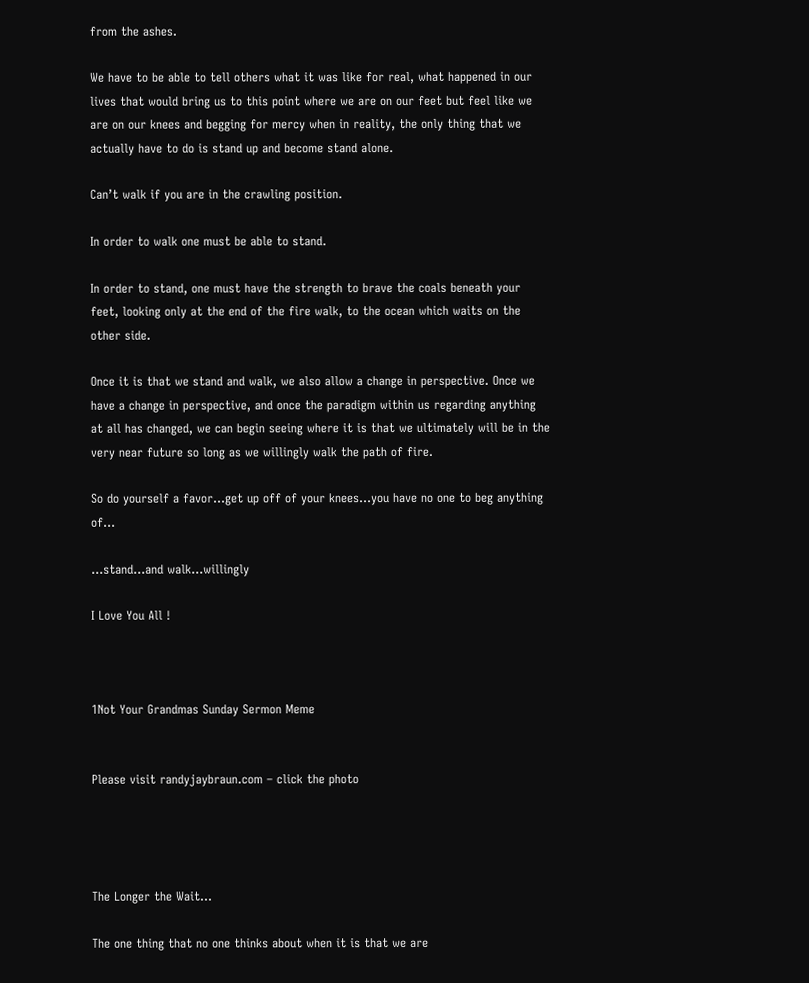from the ashes.

We have to be able to tell others what it was like for real, what happened in our lives that would bring us to this point where we are on our feet but feel like we are on our knees and begging for mercy when in reality, the only thing that we actually have to do is stand up and become stand alone.

Can’t walk if you are in the crawling position.

In order to walk one must be able to stand.

In order to stand, one must have the strength to brave the coals beneath your feet, looking only at the end of the fire walk, to the ocean which waits on the other side.

Once it is that we stand and walk, we also allow a change in perspective. Once we have a change in perspective, and once the paradigm within us regarding anything at all has changed, we can begin seeing where it is that we ultimately will be in the very near future so long as we willingly walk the path of fire.

So do yourself a favor…get up off of your knees…you have no one to beg anything of…

…stand…and walk…willingly

I Love You All !



1Not Your Grandmas Sunday Sermon Meme


Please visit randyjaybraun.com – click the photo




The Longer the Wait…

The one thing that no one thinks about when it is that we are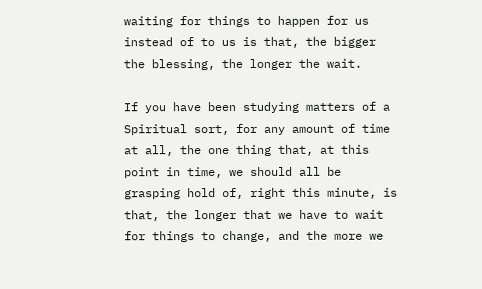waiting for things to happen for us instead of to us is that, the bigger the blessing, the longer the wait.

If you have been studying matters of a Spiritual sort, for any amount of time at all, the one thing that, at this point in time, we should all be grasping hold of, right this minute, is that, the longer that we have to wait for things to change, and the more we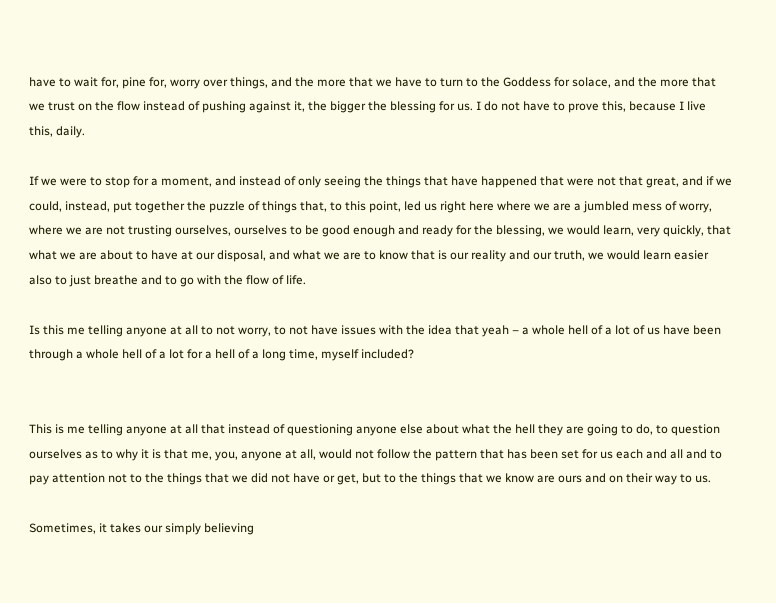have to wait for, pine for, worry over things, and the more that we have to turn to the Goddess for solace, and the more that we trust on the flow instead of pushing against it, the bigger the blessing for us. I do not have to prove this, because I live this, daily.

If we were to stop for a moment, and instead of only seeing the things that have happened that were not that great, and if we could, instead, put together the puzzle of things that, to this point, led us right here where we are a jumbled mess of worry, where we are not trusting ourselves, ourselves to be good enough and ready for the blessing, we would learn, very quickly, that what we are about to have at our disposal, and what we are to know that is our reality and our truth, we would learn easier also to just breathe and to go with the flow of life.

Is this me telling anyone at all to not worry, to not have issues with the idea that yeah – a whole hell of a lot of us have been through a whole hell of a lot for a hell of a long time, myself included?


This is me telling anyone at all that instead of questioning anyone else about what the hell they are going to do, to question ourselves as to why it is that me, you, anyone at all, would not follow the pattern that has been set for us each and all and to pay attention not to the things that we did not have or get, but to the things that we know are ours and on their way to us.

Sometimes, it takes our simply believing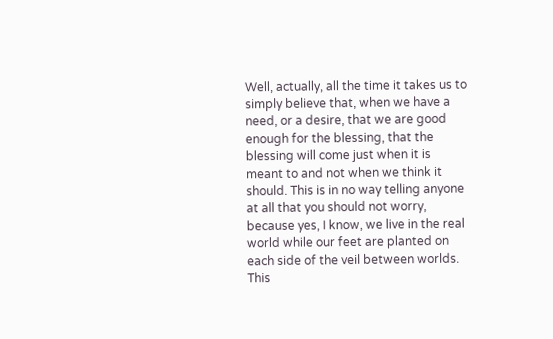Well, actually, all the time it takes us to simply believe that, when we have a need, or a desire, that we are good enough for the blessing, that the blessing will come just when it is meant to and not when we think it should. This is in no way telling anyone at all that you should not worry, because yes, I know, we live in the real world while our feet are planted on each side of the veil between worlds. This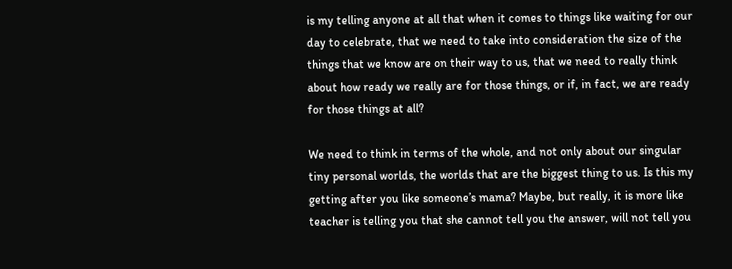is my telling anyone at all that when it comes to things like waiting for our day to celebrate, that we need to take into consideration the size of the things that we know are on their way to us, that we need to really think about how ready we really are for those things, or if, in fact, we are ready for those things at all?

We need to think in terms of the whole, and not only about our singular tiny personal worlds, the worlds that are the biggest thing to us. Is this my getting after you like someone’s mama? Maybe, but really, it is more like teacher is telling you that she cannot tell you the answer, will not tell you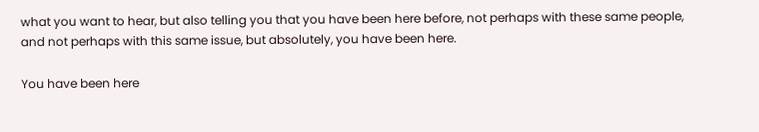what you want to hear, but also telling you that you have been here before, not perhaps with these same people, and not perhaps with this same issue, but absolutely, you have been here.

You have been here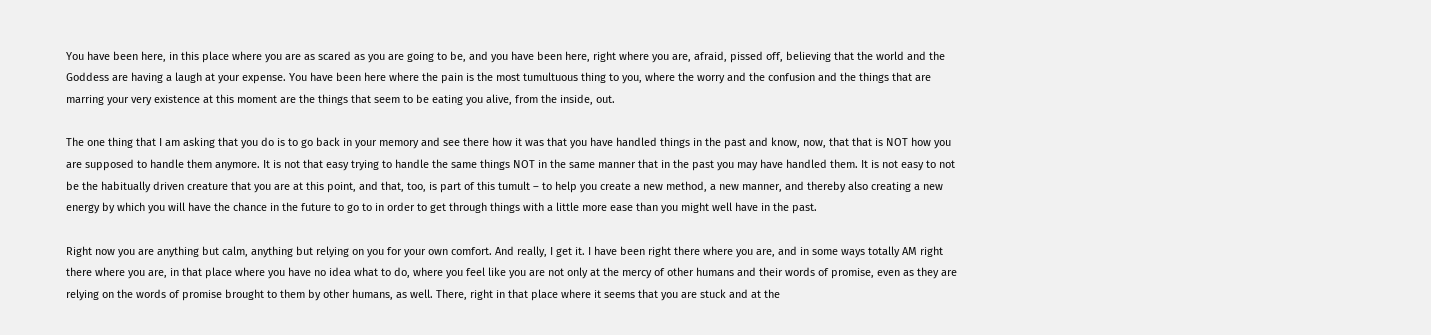You have been here, in this place where you are as scared as you are going to be, and you have been here, right where you are, afraid, pissed off, believing that the world and the Goddess are having a laugh at your expense. You have been here where the pain is the most tumultuous thing to you, where the worry and the confusion and the things that are marring your very existence at this moment are the things that seem to be eating you alive, from the inside, out.

The one thing that I am asking that you do is to go back in your memory and see there how it was that you have handled things in the past and know, now, that that is NOT how you are supposed to handle them anymore. It is not that easy trying to handle the same things NOT in the same manner that in the past you may have handled them. It is not easy to not be the habitually driven creature that you are at this point, and that, too, is part of this tumult – to help you create a new method, a new manner, and thereby also creating a new energy by which you will have the chance in the future to go to in order to get through things with a little more ease than you might well have in the past.

Right now you are anything but calm, anything but relying on you for your own comfort. And really, I get it. I have been right there where you are, and in some ways totally AM right there where you are, in that place where you have no idea what to do, where you feel like you are not only at the mercy of other humans and their words of promise, even as they are relying on the words of promise brought to them by other humans, as well. There, right in that place where it seems that you are stuck and at the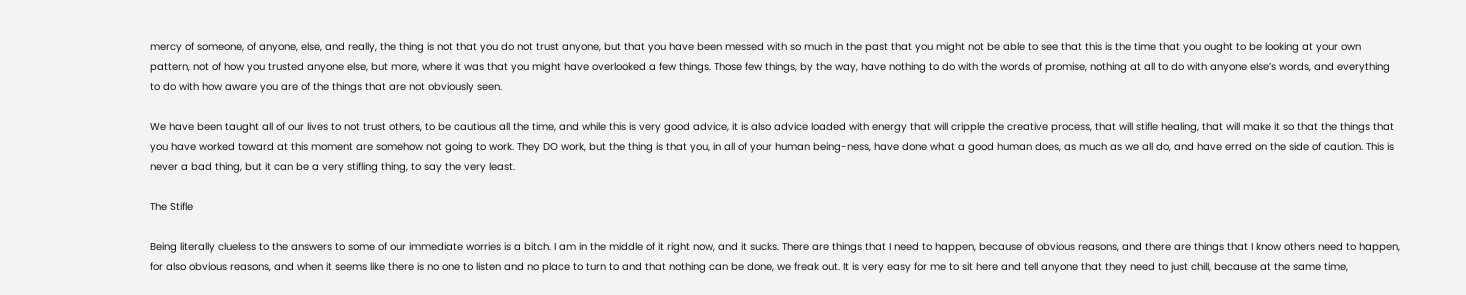mercy of someone, of anyone, else, and really, the thing is not that you do not trust anyone, but that you have been messed with so much in the past that you might not be able to see that this is the time that you ought to be looking at your own pattern, not of how you trusted anyone else, but more, where it was that you might have overlooked a few things. Those few things, by the way, have nothing to do with the words of promise, nothing at all to do with anyone else’s words, and everything to do with how aware you are of the things that are not obviously seen.

We have been taught all of our lives to not trust others, to be cautious all the time, and while this is very good advice, it is also advice loaded with energy that will cripple the creative process, that will stifle healing, that will make it so that the things that you have worked toward at this moment are somehow not going to work. They DO work, but the thing is that you, in all of your human being-ness, have done what a good human does, as much as we all do, and have erred on the side of caution. This is never a bad thing, but it can be a very stifling thing, to say the very least.

The Stifle

Being literally clueless to the answers to some of our immediate worries is a bitch. I am in the middle of it right now, and it sucks. There are things that I need to happen, because of obvious reasons, and there are things that I know others need to happen, for also obvious reasons, and when it seems like there is no one to listen and no place to turn to and that nothing can be done, we freak out. It is very easy for me to sit here and tell anyone that they need to just chill, because at the same time,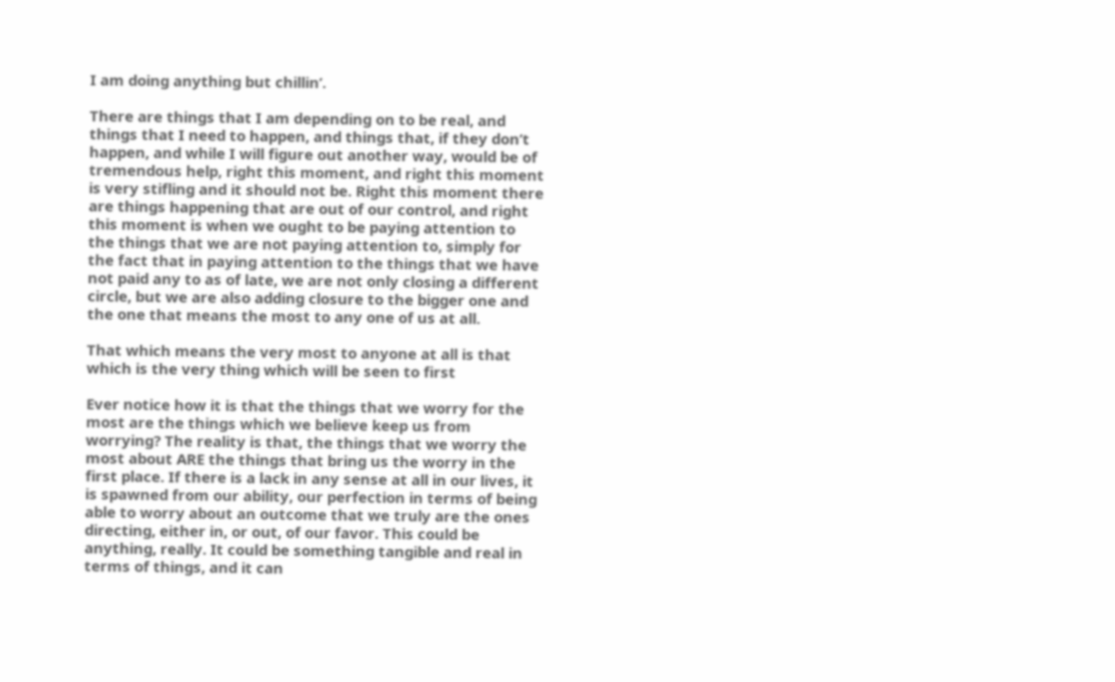I am doing anything but chillin’.

There are things that I am depending on to be real, and things that I need to happen, and things that, if they don’t happen, and while I will figure out another way, would be of tremendous help, right this moment, and right this moment is very stifling and it should not be. Right this moment there are things happening that are out of our control, and right this moment is when we ought to be paying attention to the things that we are not paying attention to, simply for the fact that in paying attention to the things that we have not paid any to as of late, we are not only closing a different circle, but we are also adding closure to the bigger one and the one that means the most to any one of us at all.

That which means the very most to anyone at all is that which is the very thing which will be seen to first

Ever notice how it is that the things that we worry for the most are the things which we believe keep us from worrying? The reality is that, the things that we worry the most about ARE the things that bring us the worry in the first place. If there is a lack in any sense at all in our lives, it is spawned from our ability, our perfection in terms of being able to worry about an outcome that we truly are the ones directing, either in, or out, of our favor. This could be anything, really. It could be something tangible and real in terms of things, and it can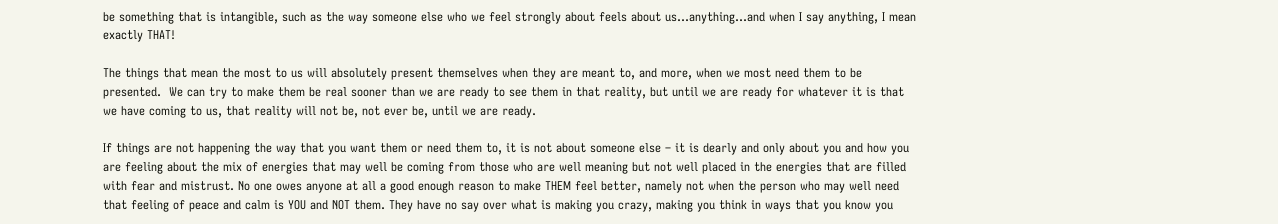be something that is intangible, such as the way someone else who we feel strongly about feels about us…anything…and when I say anything, I mean exactly THAT!

The things that mean the most to us will absolutely present themselves when they are meant to, and more, when we most need them to be presented.  We can try to make them be real sooner than we are ready to see them in that reality, but until we are ready for whatever it is that we have coming to us, that reality will not be, not ever be, until we are ready.

If things are not happening the way that you want them or need them to, it is not about someone else – it is dearly and only about you and how you are feeling about the mix of energies that may well be coming from those who are well meaning but not well placed in the energies that are filled with fear and mistrust. No one owes anyone at all a good enough reason to make THEM feel better, namely not when the person who may well need that feeling of peace and calm is YOU and NOT them. They have no say over what is making you crazy, making you think in ways that you know you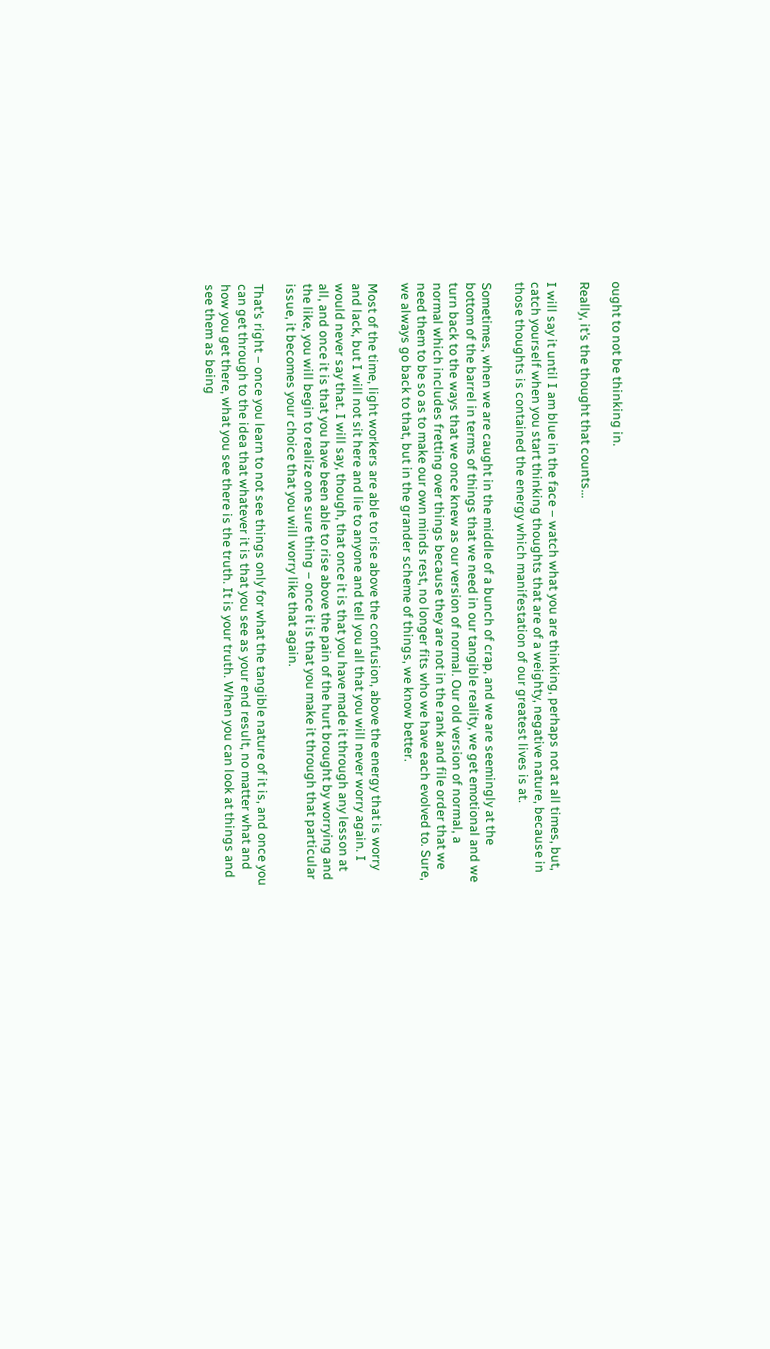ought to not be thinking in.

Really, it’s the thought that counts…

I will say it until I am blue in the face – watch what you are thinking, perhaps not at all times, but, catch yourself when you start thinking thoughts that are of a weighty, negative nature, because in those thoughts is contained the energy which manifestation of our greatest lives is at.

Sometimes, when we are caught in the middle of a bunch of crap, and we are seemingly at the bottom of the barrel in terms of things that we need in our tangible reality, we get emotional and we turn back to the ways that we once knew as our version of normal. Our old version of normal, a normal which includes fretting over things because they are not in the rank and file order that we need them to be so as to make our own minds rest, no longer fits who we have each evolved to. Sure, we always go back to that, but in the grander scheme of things, we know better.

Most of the time, light workers are able to rise above the confusion, above the energy that is worry and lack, but I will not sit here and lie to anyone and tell you all that you will never worry again. I would never say that. I will say, though, that once it is that you have made it through any lesson at all, and once it is that you have been able to rise above the pain of the hurt brought by worrying and the like, you will begin to realize one sure thing – once it is that you make it through that particular issue, it becomes your choice that you will worry like that again.

That’s right – once you learn to not see things only for what the tangible nature of it is, and once you can get through to the idea that whatever it is that you see as your end result, no matter what and how you get there, what you see there is the truth. It is your truth. When you can look at things and see them as being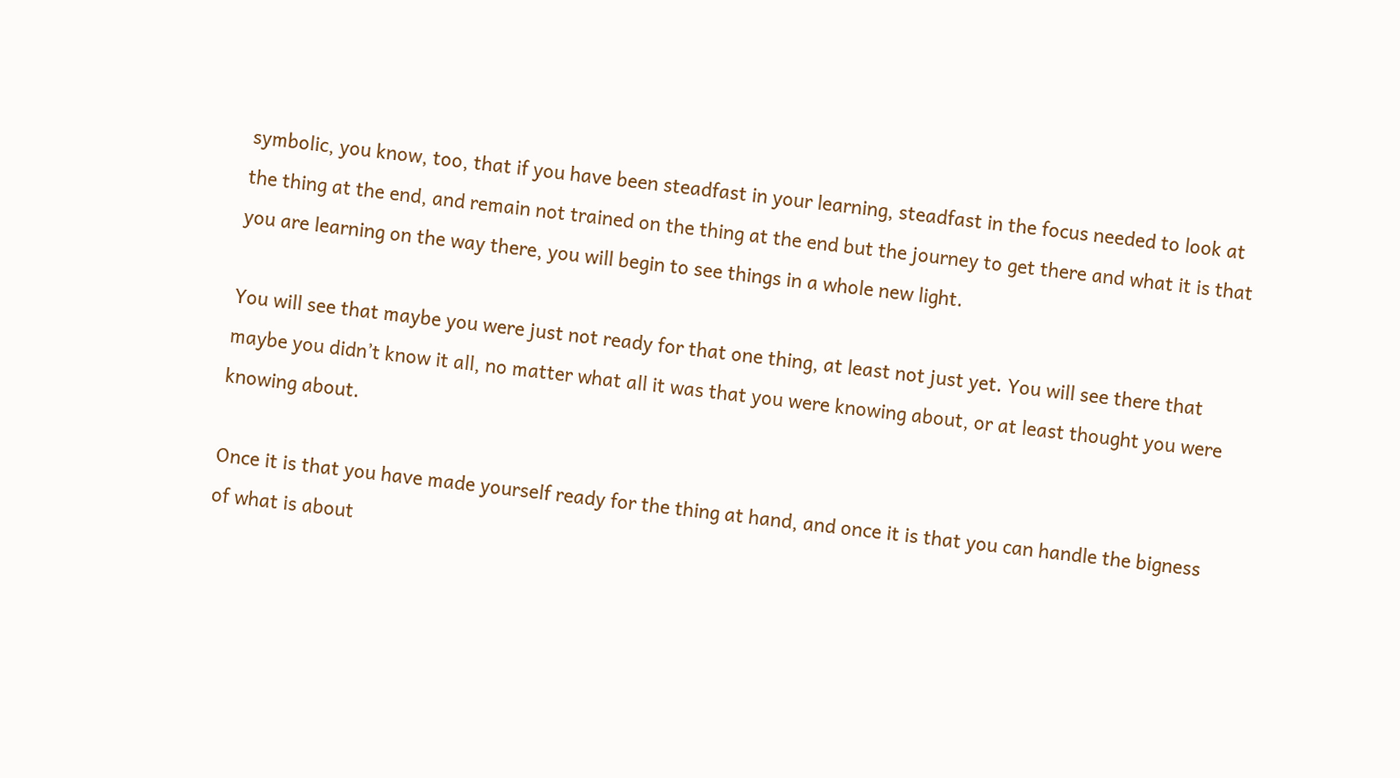symbolic, you know, too, that if you have been steadfast in your learning, steadfast in the focus needed to look at the thing at the end, and remain not trained on the thing at the end but the journey to get there and what it is that you are learning on the way there, you will begin to see things in a whole new light.

You will see that maybe you were just not ready for that one thing, at least not just yet. You will see there that maybe you didn’t know it all, no matter what all it was that you were knowing about, or at least thought you were knowing about.

Once it is that you have made yourself ready for the thing at hand, and once it is that you can handle the bigness of what is about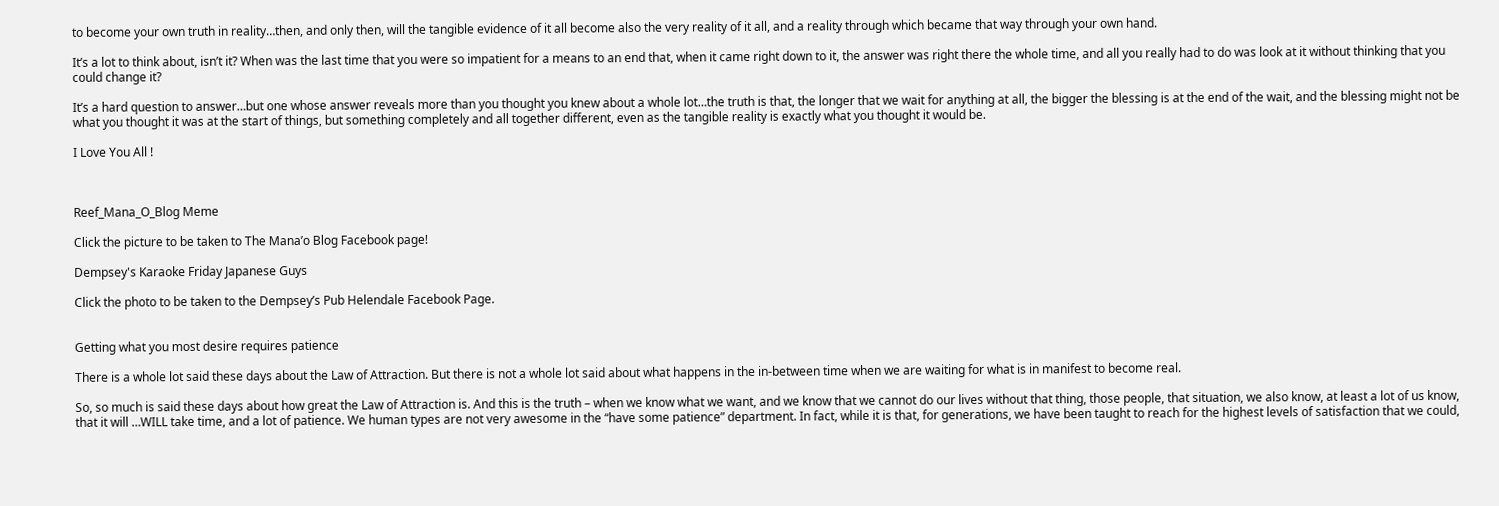to become your own truth in reality…then, and only then, will the tangible evidence of it all become also the very reality of it all, and a reality through which became that way through your own hand.

It’s a lot to think about, isn’t it? When was the last time that you were so impatient for a means to an end that, when it came right down to it, the answer was right there the whole time, and all you really had to do was look at it without thinking that you could change it?

It’s a hard question to answer…but one whose answer reveals more than you thought you knew about a whole lot…the truth is that, the longer that we wait for anything at all, the bigger the blessing is at the end of the wait, and the blessing might not be what you thought it was at the start of things, but something completely and all together different, even as the tangible reality is exactly what you thought it would be.

I Love You All !



Reef_Mana_O_Blog Meme

Click the picture to be taken to The Mana’o Blog Facebook page!

Dempsey's Karaoke Friday Japanese Guys

Click the photo to be taken to the Dempsey’s Pub Helendale Facebook Page.


Getting what you most desire requires patience

There is a whole lot said these days about the Law of Attraction. But there is not a whole lot said about what happens in the in-between time when we are waiting for what is in manifest to become real.

So, so much is said these days about how great the Law of Attraction is. And this is the truth – when we know what we want, and we know that we cannot do our lives without that thing, those people, that situation, we also know, at least a lot of us know, that it will …WILL take time, and a lot of patience. We human types are not very awesome in the “have some patience” department. In fact, while it is that, for generations, we have been taught to reach for the highest levels of satisfaction that we could,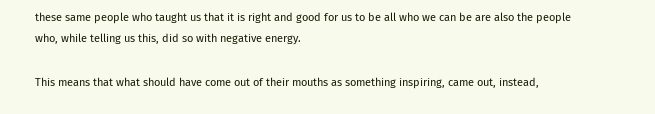these same people who taught us that it is right and good for us to be all who we can be are also the people who, while telling us this, did so with negative energy.

This means that what should have come out of their mouths as something inspiring, came out, instead,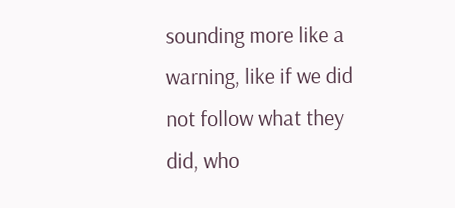sounding more like a warning, like if we did not follow what they did, who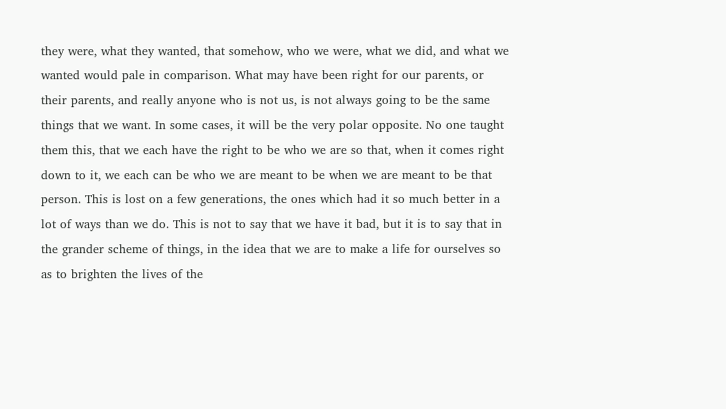they were, what they wanted, that somehow, who we were, what we did, and what we wanted would pale in comparison. What may have been right for our parents, or their parents, and really anyone who is not us, is not always going to be the same things that we want. In some cases, it will be the very polar opposite. No one taught them this, that we each have the right to be who we are so that, when it comes right down to it, we each can be who we are meant to be when we are meant to be that person. This is lost on a few generations, the ones which had it so much better in a lot of ways than we do. This is not to say that we have it bad, but it is to say that in the grander scheme of things, in the idea that we are to make a life for ourselves so as to brighten the lives of the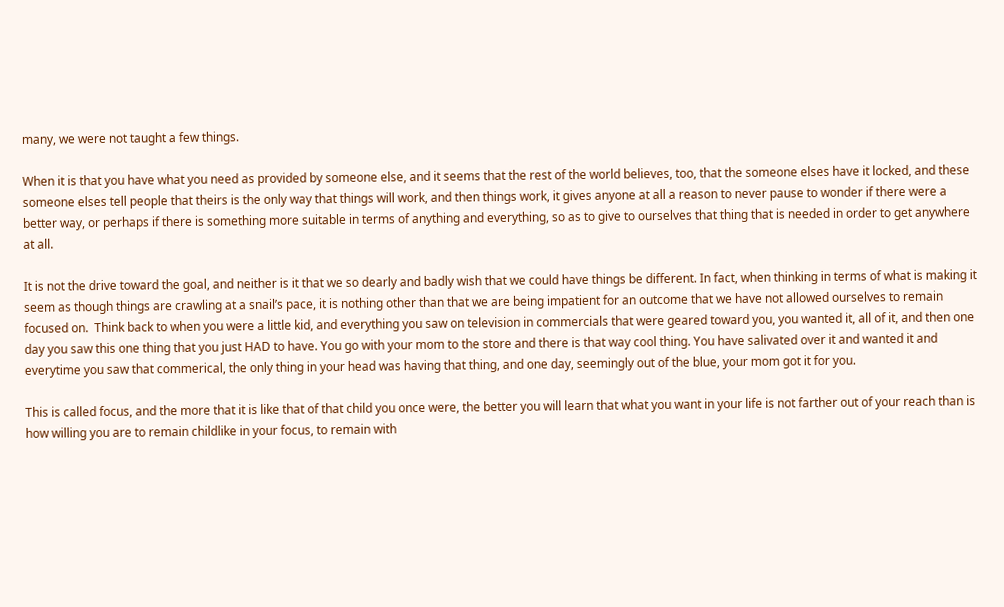many, we were not taught a few things.

When it is that you have what you need as provided by someone else, and it seems that the rest of the world believes, too, that the someone elses have it locked, and these someone elses tell people that theirs is the only way that things will work, and then things work, it gives anyone at all a reason to never pause to wonder if there were a better way, or perhaps if there is something more suitable in terms of anything and everything, so as to give to ourselves that thing that is needed in order to get anywhere at all.

It is not the drive toward the goal, and neither is it that we so dearly and badly wish that we could have things be different. In fact, when thinking in terms of what is making it seem as though things are crawling at a snail’s pace, it is nothing other than that we are being impatient for an outcome that we have not allowed ourselves to remain focused on.  Think back to when you were a little kid, and everything you saw on television in commercials that were geared toward you, you wanted it, all of it, and then one day you saw this one thing that you just HAD to have. You go with your mom to the store and there is that way cool thing. You have salivated over it and wanted it and everytime you saw that commerical, the only thing in your head was having that thing, and one day, seemingly out of the blue, your mom got it for you.

This is called focus, and the more that it is like that of that child you once were, the better you will learn that what you want in your life is not farther out of your reach than is how willing you are to remain childlike in your focus, to remain with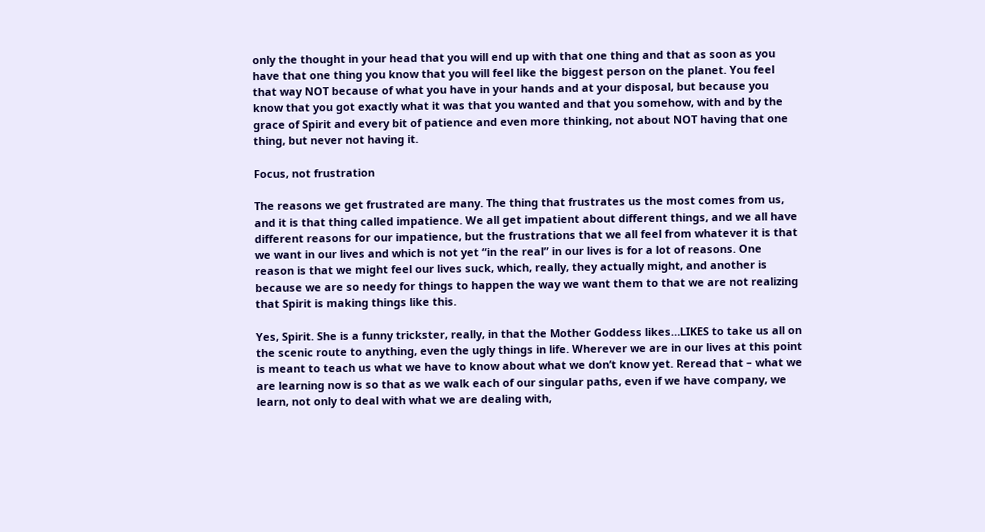only the thought in your head that you will end up with that one thing and that as soon as you have that one thing you know that you will feel like the biggest person on the planet. You feel that way NOT because of what you have in your hands and at your disposal, but because you know that you got exactly what it was that you wanted and that you somehow, with and by the grace of Spirit and every bit of patience and even more thinking, not about NOT having that one thing, but never not having it.

Focus, not frustration

The reasons we get frustrated are many. The thing that frustrates us the most comes from us, and it is that thing called impatience. We all get impatient about different things, and we all have different reasons for our impatience, but the frustrations that we all feel from whatever it is that we want in our lives and which is not yet “in the real” in our lives is for a lot of reasons. One reason is that we might feel our lives suck, which, really, they actually might, and another is because we are so needy for things to happen the way we want them to that we are not realizing that Spirit is making things like this.

Yes, Spirit. She is a funny trickster, really, in that the Mother Goddess likes…LIKES to take us all on the scenic route to anything, even the ugly things in life. Wherever we are in our lives at this point is meant to teach us what we have to know about what we don’t know yet. Reread that – what we are learning now is so that as we walk each of our singular paths, even if we have company, we learn, not only to deal with what we are dealing with,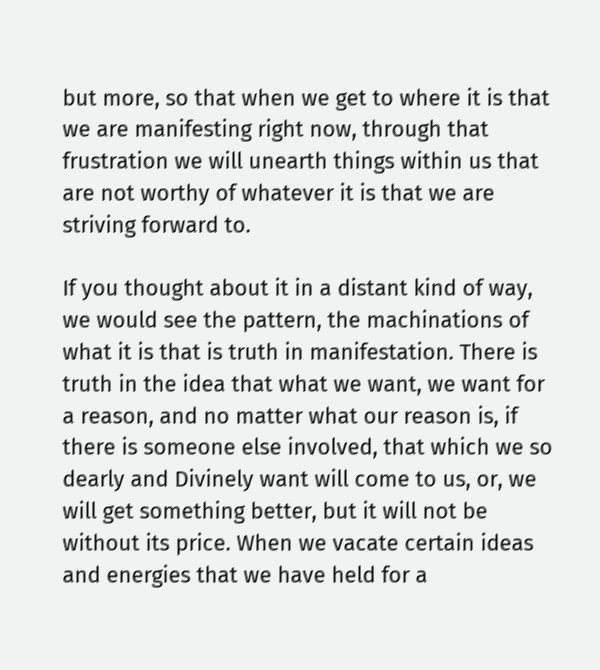but more, so that when we get to where it is that we are manifesting right now, through that frustration we will unearth things within us that are not worthy of whatever it is that we are striving forward to.

If you thought about it in a distant kind of way, we would see the pattern, the machinations of what it is that is truth in manifestation. There is truth in the idea that what we want, we want for a reason, and no matter what our reason is, if there is someone else involved, that which we so dearly and Divinely want will come to us, or, we will get something better, but it will not be without its price. When we vacate certain ideas and energies that we have held for a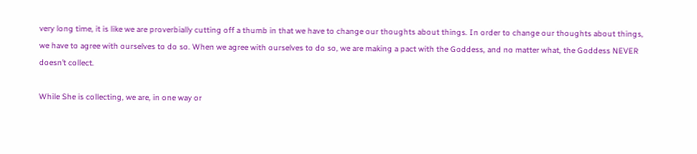very long time, it is like we are proverbially cutting off a thumb in that we have to change our thoughts about things. In order to change our thoughts about things, we have to agree with ourselves to do so. When we agree with ourselves to do so, we are making a pact with the Goddess, and no matter what, the Goddess NEVER doesn’t collect.

While She is collecting, we are, in one way or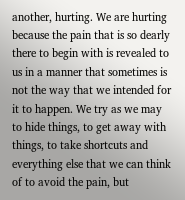another, hurting. We are hurting because the pain that is so dearly there to begin with is revealed to us in a manner that sometimes is not the way that we intended for it to happen. We try as we may to hide things, to get away with things, to take shortcuts and everything else that we can think of to avoid the pain, but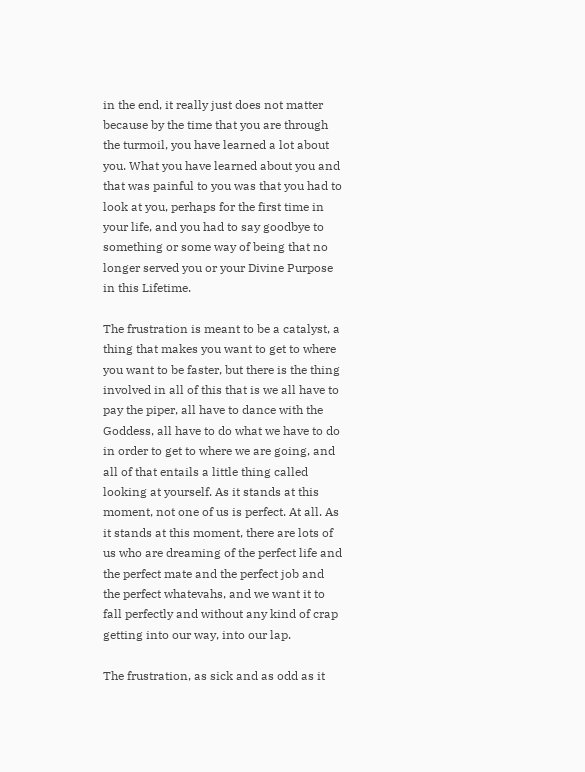in the end, it really just does not matter because by the time that you are through the turmoil, you have learned a lot about you. What you have learned about you and that was painful to you was that you had to look at you, perhaps for the first time in your life, and you had to say goodbye to something or some way of being that no longer served you or your Divine Purpose in this Lifetime.

The frustration is meant to be a catalyst, a thing that makes you want to get to where you want to be faster, but there is the thing involved in all of this that is we all have to pay the piper, all have to dance with the Goddess, all have to do what we have to do in order to get to where we are going, and all of that entails a little thing called looking at yourself. As it stands at this moment, not one of us is perfect. At all. As it stands at this moment, there are lots of us who are dreaming of the perfect life and the perfect mate and the perfect job and the perfect whatevahs, and we want it to fall perfectly and without any kind of crap getting into our way, into our lap.

The frustration, as sick and as odd as it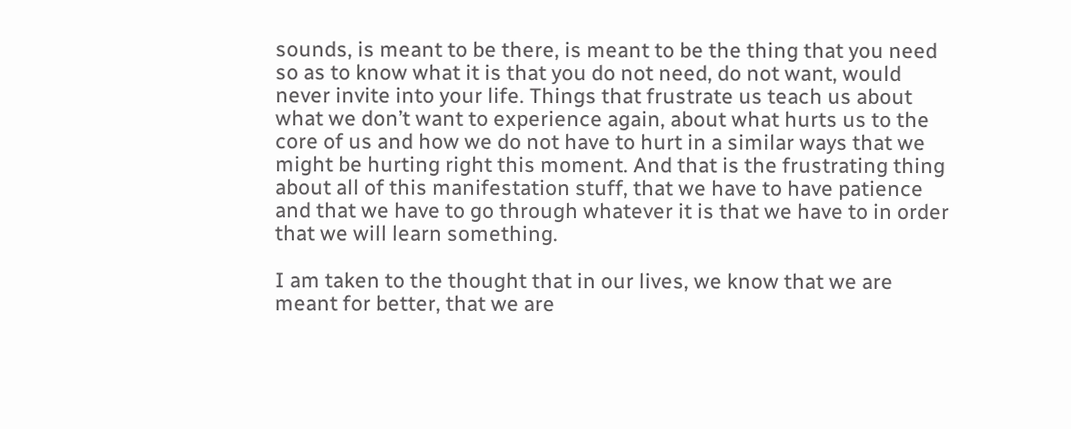sounds, is meant to be there, is meant to be the thing that you need so as to know what it is that you do not need, do not want, would never invite into your life. Things that frustrate us teach us about what we don’t want to experience again, about what hurts us to the core of us and how we do not have to hurt in a similar ways that we might be hurting right this moment. And that is the frustrating thing about all of this manifestation stuff, that we have to have patience and that we have to go through whatever it is that we have to in order that we will learn something.

I am taken to the thought that in our lives, we know that we are meant for better, that we are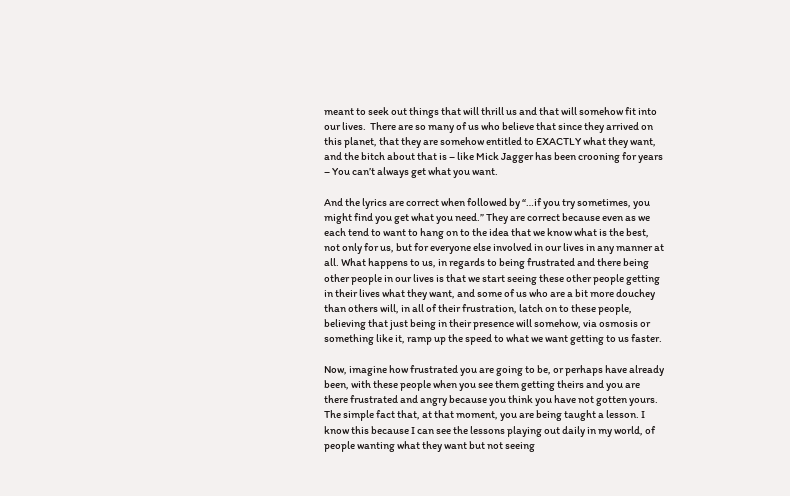meant to seek out things that will thrill us and that will somehow fit into our lives.  There are so many of us who believe that since they arrived on this planet, that they are somehow entitled to EXACTLY what they want, and the bitch about that is – like Mick Jagger has been crooning for years – You can’t always get what you want.

And the lyrics are correct when followed by “…if you try sometimes, you might find you get what you need.” They are correct because even as we each tend to want to hang on to the idea that we know what is the best, not only for us, but for everyone else involved in our lives in any manner at all. What happens to us, in regards to being frustrated and there being other people in our lives is that we start seeing these other people getting in their lives what they want, and some of us who are a bit more douchey than others will, in all of their frustration, latch on to these people, believing that just being in their presence will somehow, via osmosis or something like it, ramp up the speed to what we want getting to us faster.

Now, imagine how frustrated you are going to be, or perhaps have already been, with these people when you see them getting theirs and you are there frustrated and angry because you think you have not gotten yours. The simple fact that, at that moment, you are being taught a lesson. I know this because I can see the lessons playing out daily in my world, of people wanting what they want but not seeing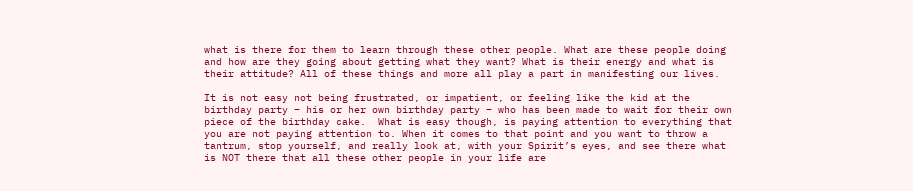what is there for them to learn through these other people. What are these people doing and how are they going about getting what they want? What is their energy and what is their attitude? All of these things and more all play a part in manifesting our lives.

It is not easy not being frustrated, or impatient, or feeling like the kid at the birthday party – his or her own birthday party – who has been made to wait for their own piece of the birthday cake.  What is easy though, is paying attention to everything that you are not paying attention to. When it comes to that point and you want to throw a tantrum, stop yourself, and really look at, with your Spirit’s eyes, and see there what is NOT there that all these other people in your life are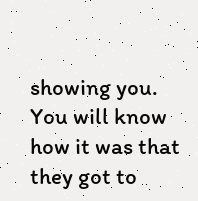showing you. You will know how it was that they got to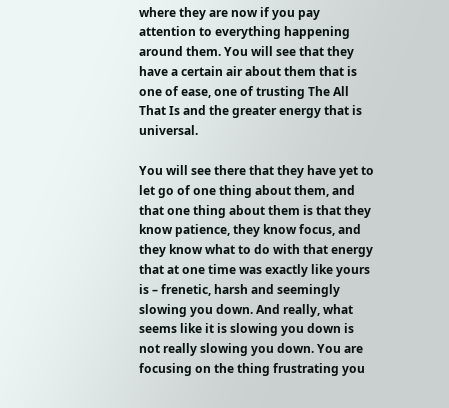where they are now if you pay attention to everything happening around them. You will see that they have a certain air about them that is one of ease, one of trusting The All That Is and the greater energy that is universal.

You will see there that they have yet to let go of one thing about them, and that one thing about them is that they know patience, they know focus, and they know what to do with that energy that at one time was exactly like yours is – frenetic, harsh and seemingly slowing you down. And really, what seems like it is slowing you down is not really slowing you down. You are focusing on the thing frustrating you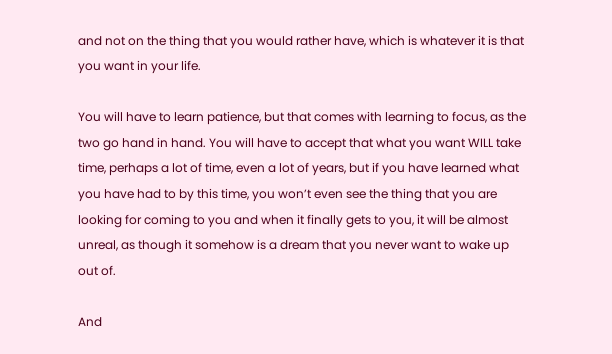and not on the thing that you would rather have, which is whatever it is that you want in your life.

You will have to learn patience, but that comes with learning to focus, as the two go hand in hand. You will have to accept that what you want WILL take time, perhaps a lot of time, even a lot of years, but if you have learned what you have had to by this time, you won’t even see the thing that you are looking for coming to you and when it finally gets to you, it will be almost unreal, as though it somehow is a dream that you never want to wake up out of.

And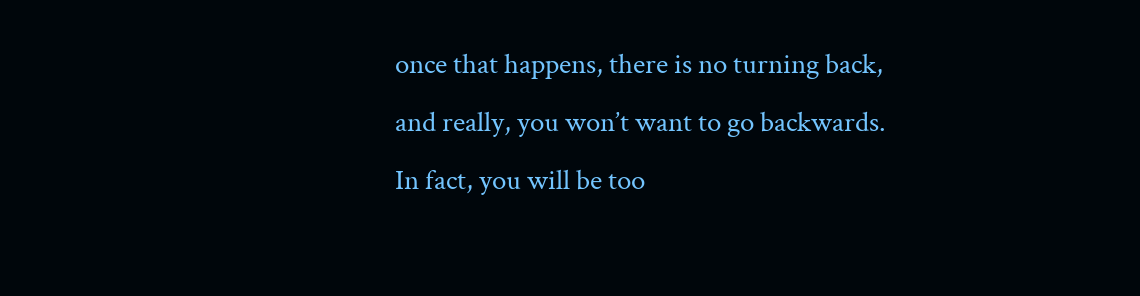once that happens, there is no turning back, and really, you won’t want to go backwards. In fact, you will be too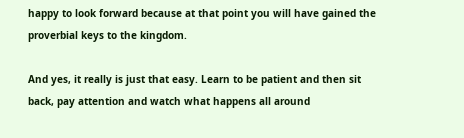happy to look forward because at that point you will have gained the proverbial keys to the kingdom.

And yes, it really is just that easy. Learn to be patient and then sit back, pay attention and watch what happens all around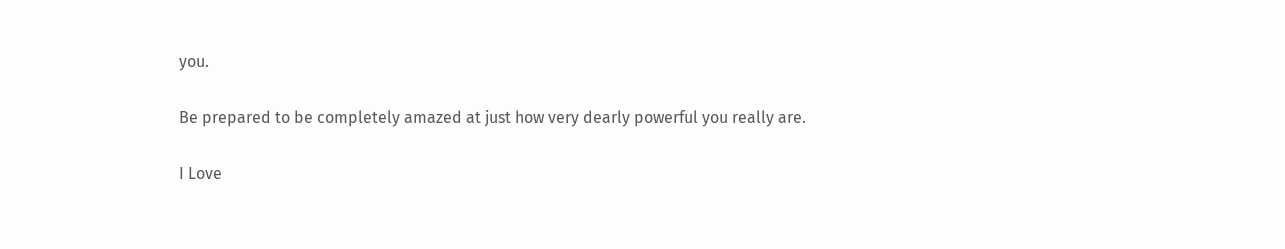you.

Be prepared to be completely amazed at just how very dearly powerful you really are.

I Love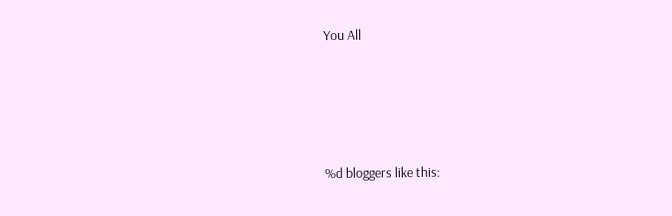You All





%d bloggers like this: